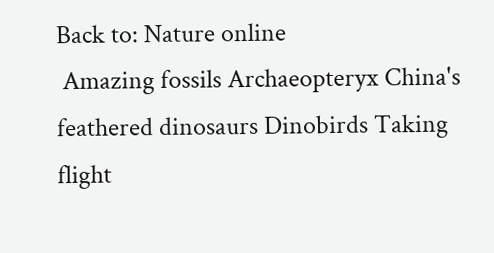Back to: Nature online
 Amazing fossils Archaeopteryx China's feathered dinosaurs Dinobirds Taking flight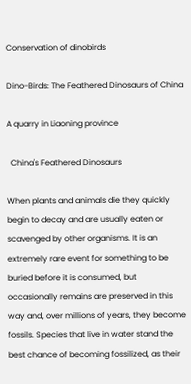Conservation of dinobirds

Dino-Birds: The Feathered Dinosaurs of China

A quarry in Liaoning province

  China's Feathered Dinosaurs

When plants and animals die they quickly begin to decay and are usually eaten or scavenged by other organisms. It is an extremely rare event for something to be buried before it is consumed, but occasionally remains are preserved in this way and, over millions of years, they become fossils. Species that live in water stand the best chance of becoming fossilized, as their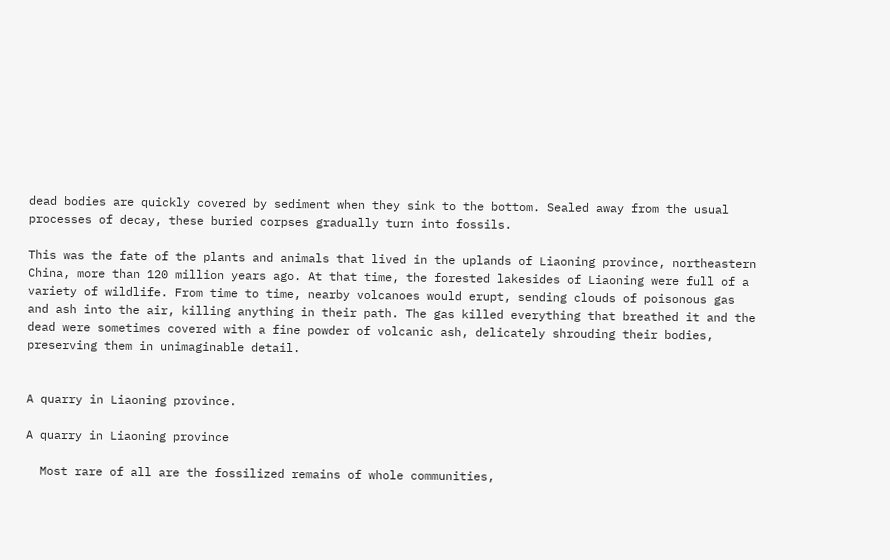dead bodies are quickly covered by sediment when they sink to the bottom. Sealed away from the usual processes of decay, these buried corpses gradually turn into fossils.

This was the fate of the plants and animals that lived in the uplands of Liaoning province, northeastern China, more than 120 million years ago. At that time, the forested lakesides of Liaoning were full of a variety of wildlife. From time to time, nearby volcanoes would erupt, sending clouds of poisonous gas and ash into the air, killing anything in their path. The gas killed everything that breathed it and the dead were sometimes covered with a fine powder of volcanic ash, delicately shrouding their bodies, preserving them in unimaginable detail.


A quarry in Liaoning province.

A quarry in Liaoning province

  Most rare of all are the fossilized remains of whole communities,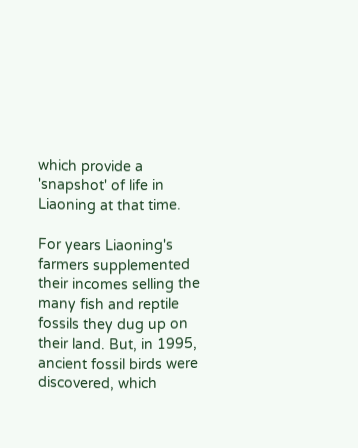which provide a 'snapshot' of life in Liaoning at that time.

For years Liaoning's farmers supplemented their incomes selling the many fish and reptile fossils they dug up on their land. But, in 1995, ancient fossil birds were discovered, which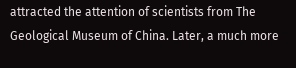attracted the attention of scientists from The Geological Museum of China. Later, a much more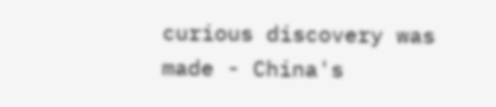curious discovery was made - China's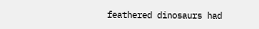feathered dinosaurs had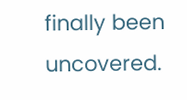finally been uncovered.